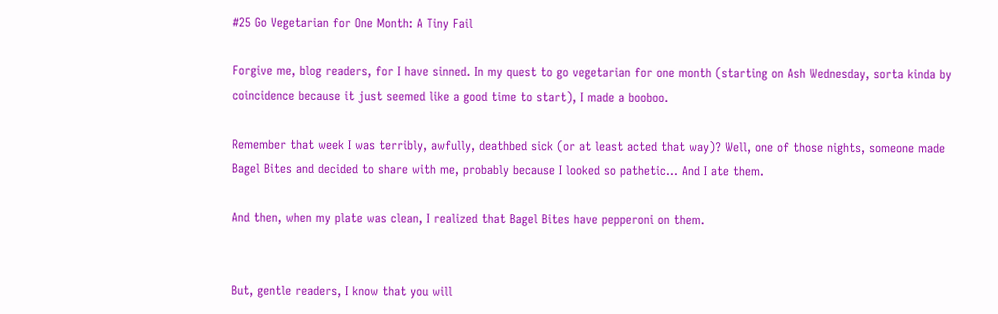#25 Go Vegetarian for One Month: A Tiny Fail

Forgive me, blog readers, for I have sinned. In my quest to go vegetarian for one month (starting on Ash Wednesday, sorta kinda by coincidence because it just seemed like a good time to start), I made a booboo.

Remember that week I was terribly, awfully, deathbed sick (or at least acted that way)? Well, one of those nights, someone made Bagel Bites and decided to share with me, probably because I looked so pathetic… And I ate them.

And then, when my plate was clean, I realized that Bagel Bites have pepperoni on them.


But, gentle readers, I know that you will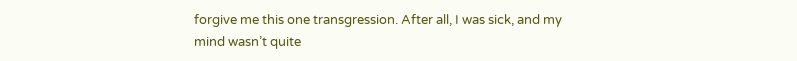forgive me this one transgression. After all, I was sick, and my mind wasn’t quite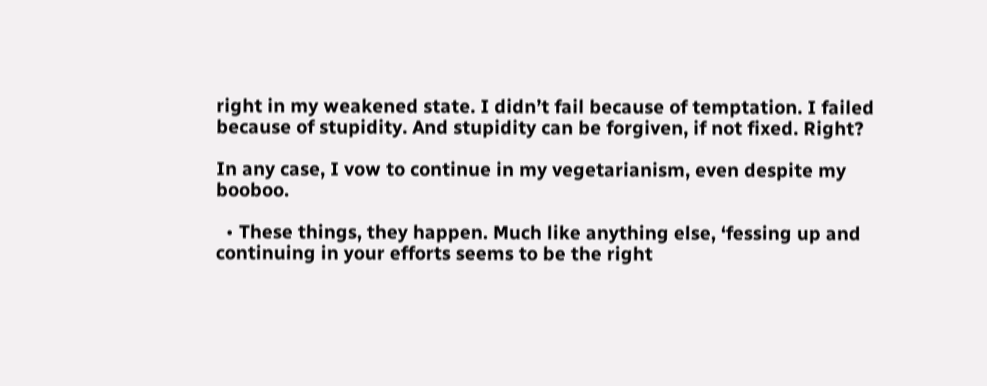right in my weakened state. I didn’t fail because of temptation. I failed because of stupidity. And stupidity can be forgiven, if not fixed. Right?

In any case, I vow to continue in my vegetarianism, even despite my booboo.

  • These things, they happen. Much like anything else, ‘fessing up and continuing in your efforts seems to be the right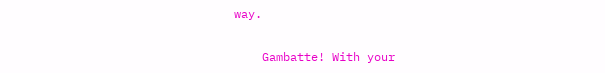way.

    Gambatte! With your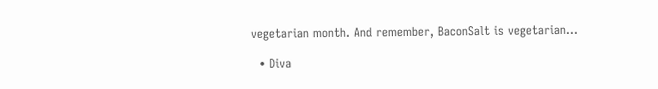vegetarian month. And remember, BaconSalt is vegetarian…

  • Diva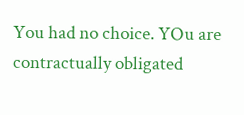You had no choice. YOu are contractually obligated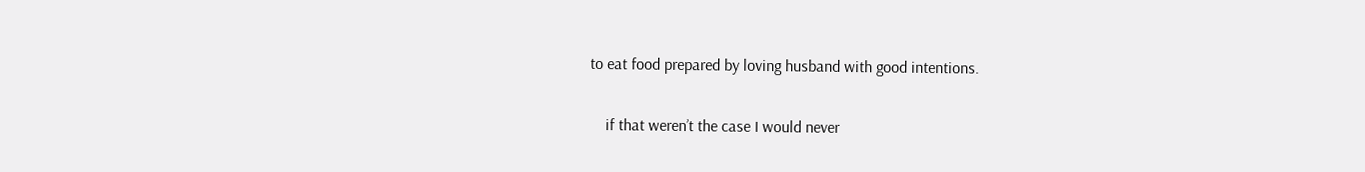to eat food prepared by loving husband with good intentions.

    if that weren’t the case I would never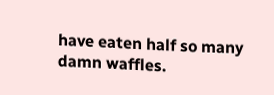have eaten half so many damn waffles.